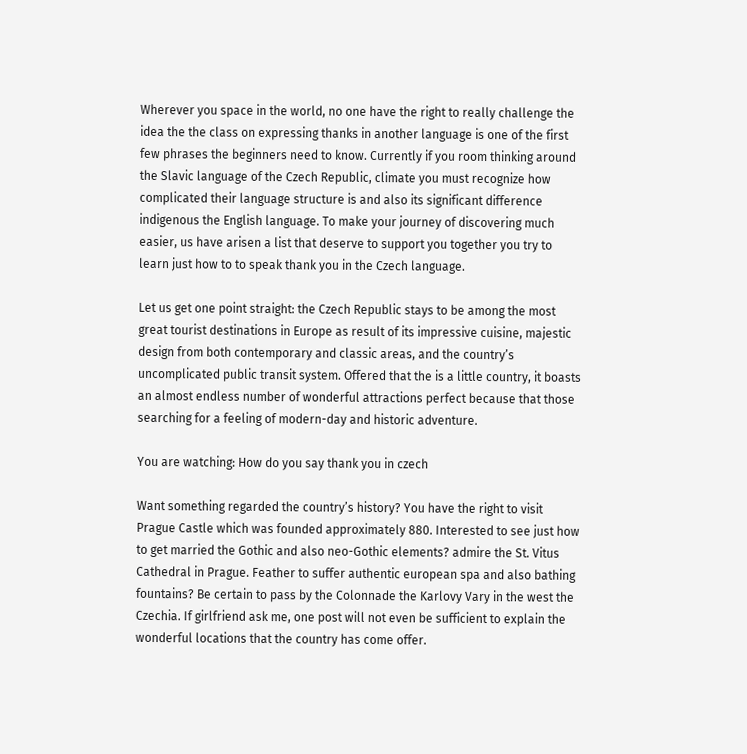Wherever you space in the world, no one have the right to really challenge the idea the the class on expressing thanks in another language is one of the first few phrases the beginners need to know. Currently if you room thinking around the Slavic language of the Czech Republic, climate you must recognize how complicated their language structure is and also its significant difference indigenous the English language. To make your journey of discovering much easier, us have arisen a list that deserve to support you together you try to learn just how to to speak thank you in the Czech language.

Let us get one point straight: the Czech Republic stays to be among the most great tourist destinations in Europe as result of its impressive cuisine, majestic design from both contemporary and classic areas, and the country’s uncomplicated public transit system. Offered that the is a little country, it boasts an almost endless number of wonderful attractions perfect because that those searching for a feeling of modern-day and historic adventure.

You are watching: How do you say thank you in czech

Want something regarded the country’s history? You have the right to visit Prague Castle which was founded approximately 880. Interested to see just how to get married the Gothic and also neo-Gothic elements? admire the St. Vitus Cathedral in Prague. Feather to suffer authentic european spa and also bathing fountains? Be certain to pass by the Colonnade the Karlovy Vary in the west the Czechia. If girlfriend ask me, one post will not even be sufficient to explain the wonderful locations that the country has come offer.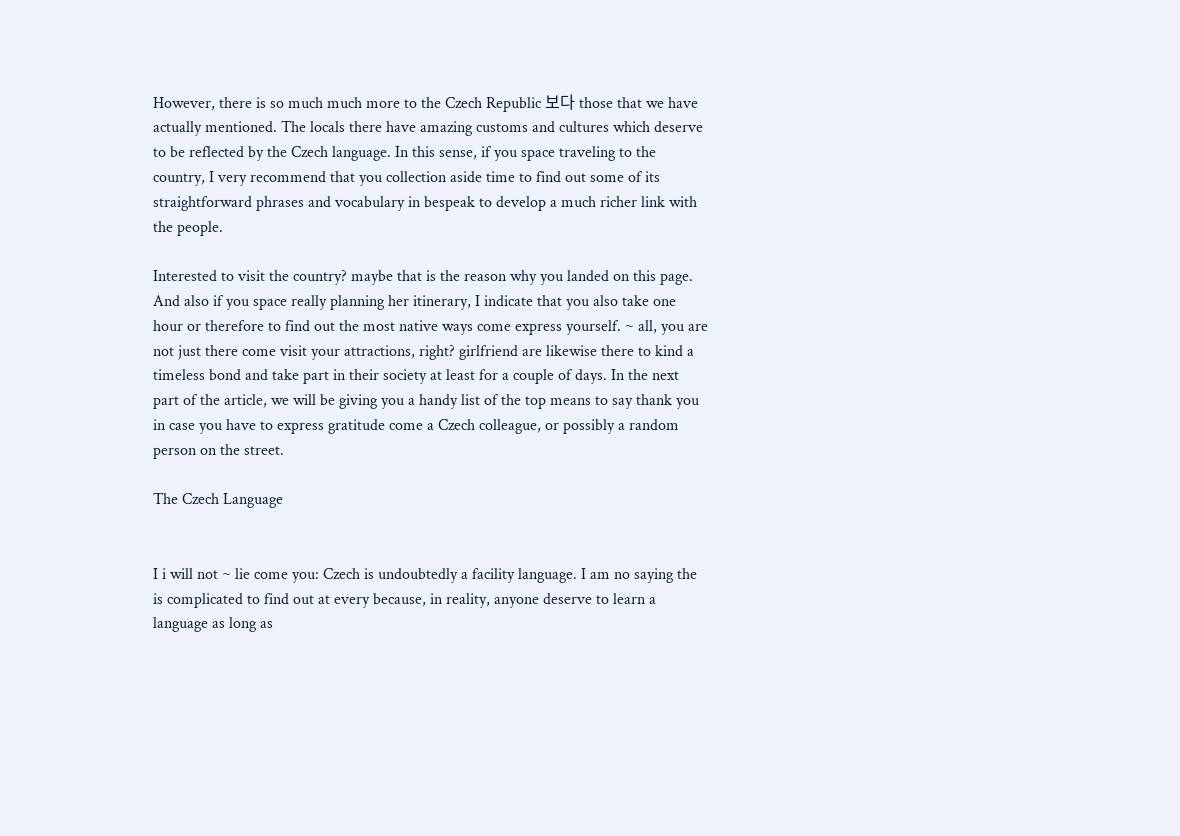However, there is so much much more to the Czech Republic 보다 those that we have actually mentioned. The locals there have amazing customs and cultures which deserve to be reflected by the Czech language. In this sense, if you space traveling to the country, I very recommend that you collection aside time to find out some of its straightforward phrases and vocabulary in bespeak to develop a much richer link with the people.

Interested to visit the country? maybe that is the reason why you landed on this page. And also if you space really planning her itinerary, I indicate that you also take one hour or therefore to find out the most native ways come express yourself. ~ all, you are not just there come visit your attractions, right? girlfriend are likewise there to kind a timeless bond and take part in their society at least for a couple of days. In the next part of the article, we will be giving you a handy list of the top means to say thank you in case you have to express gratitude come a Czech colleague, or possibly a random person on the street.

The Czech Language


I i will not ~ lie come you: Czech is undoubtedly a facility language. I am no saying the is complicated to find out at every because, in reality, anyone deserve to learn a language as long as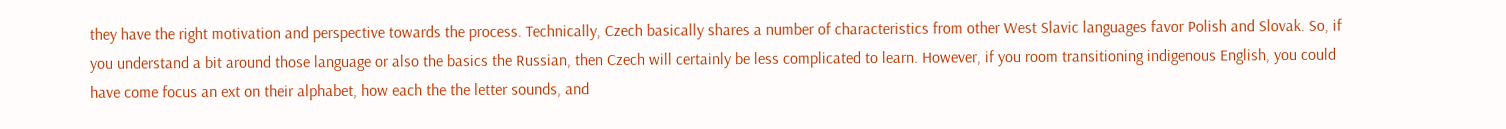they have the right motivation and perspective towards the process. Technically, Czech basically shares a number of characteristics from other West Slavic languages favor Polish and Slovak. So, if you understand a bit around those language or also the basics the Russian, then Czech will certainly be less complicated to learn. However, if you room transitioning indigenous English, you could have come focus an ext on their alphabet, how each the the letter sounds, and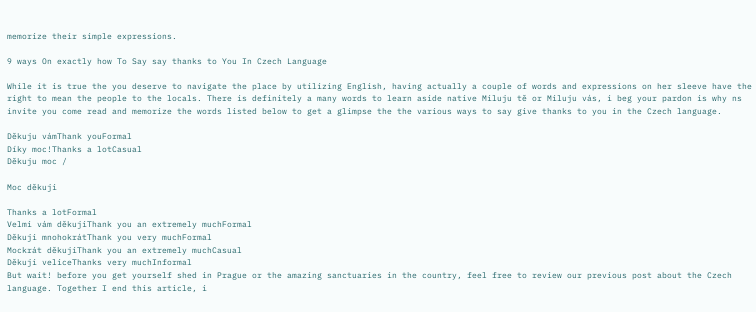memorize their simple expressions.

9 ways On exactly how To Say say thanks to You In Czech Language

While it is true the you deserve to navigate the place by utilizing English, having actually a couple of words and expressions on her sleeve have the right to mean the people to the locals. There is definitely a many words to learn aside native Miluju tě or Miluju vás, i beg your pardon is why ns invite you come read and memorize the words listed below to get a glimpse the the various ways to say give thanks to you in the Czech language.

Děkuju vámThank youFormal
Díky moc!Thanks a lotCasual
Děkuju moc /

Moc děkuji

Thanks a lotFormal
Velmi vám děkujiThank you an extremely muchFormal
Děkuji mnohokrátThank you very muchFormal
Mockrát děkujiThank you an extremely muchCasual
Děkuji veliceThanks very muchInformal
But wait! before you get yourself shed in Prague or the amazing sanctuaries in the country, feel free to review our previous post about the Czech language. Together I end this article, i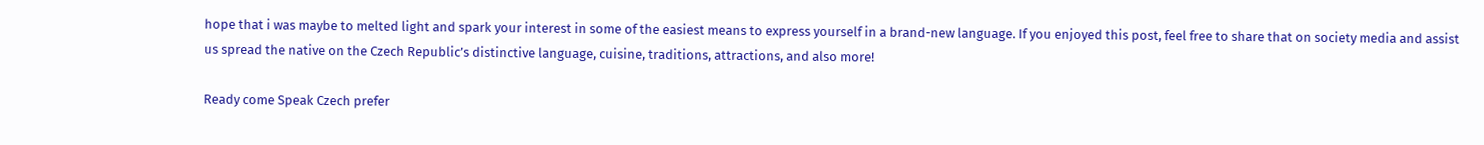hope that i was maybe to melted light and spark your interest in some of the easiest means to express yourself in a brand-new language. If you enjoyed this post, feel free to share that on society media and assist us spread the native on the Czech Republic’s distinctive language, cuisine, traditions, attractions, and also more!

Ready come Speak Czech prefer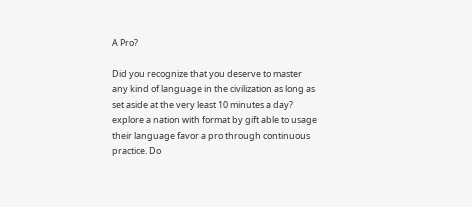A Pro?

Did you recognize that you deserve to master any kind of language in the civilization as long as set aside at the very least 10 minutes a day? explore a nation with format by gift able to usage their language favor a pro through continuous practice. Do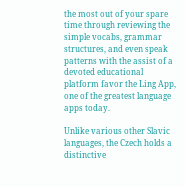the most out of your spare time through reviewing the simple vocabs, grammar structures, and even speak patterns with the assist of a devoted educational platform favor the Ling App, one of the greatest language apps today.

Unlike various other Slavic languages, the Czech holds a distinctive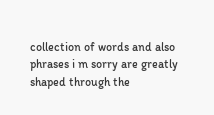collection of words and also phrases i m sorry are greatly shaped through the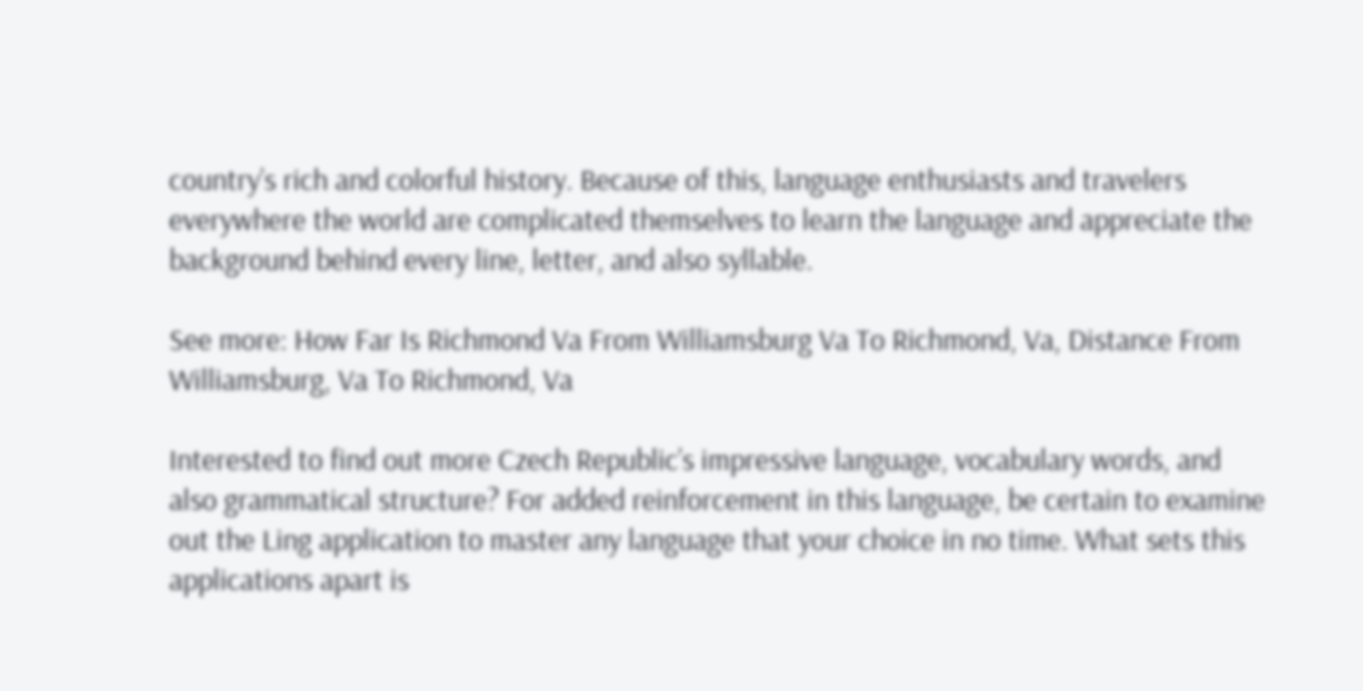country’s rich and colorful history. Because of this, language enthusiasts and travelers everywhere the world are complicated themselves to learn the language and appreciate the background behind every line, letter, and also syllable.

See more: How Far Is Richmond Va From Williamsburg Va To Richmond, Va, Distance From Williamsburg, Va To Richmond, Va

Interested to find out more Czech Republic’s impressive language, vocabulary words, and also grammatical structure? For added reinforcement in this language, be certain to examine out the Ling application to master any language that your choice in no time. What sets this applications apart is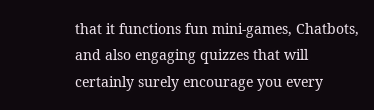that it functions fun mini-games, Chatbots, and also engaging quizzes that will certainly surely encourage you every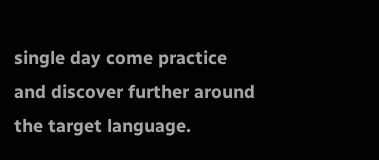single day come practice and discover further around the target language.